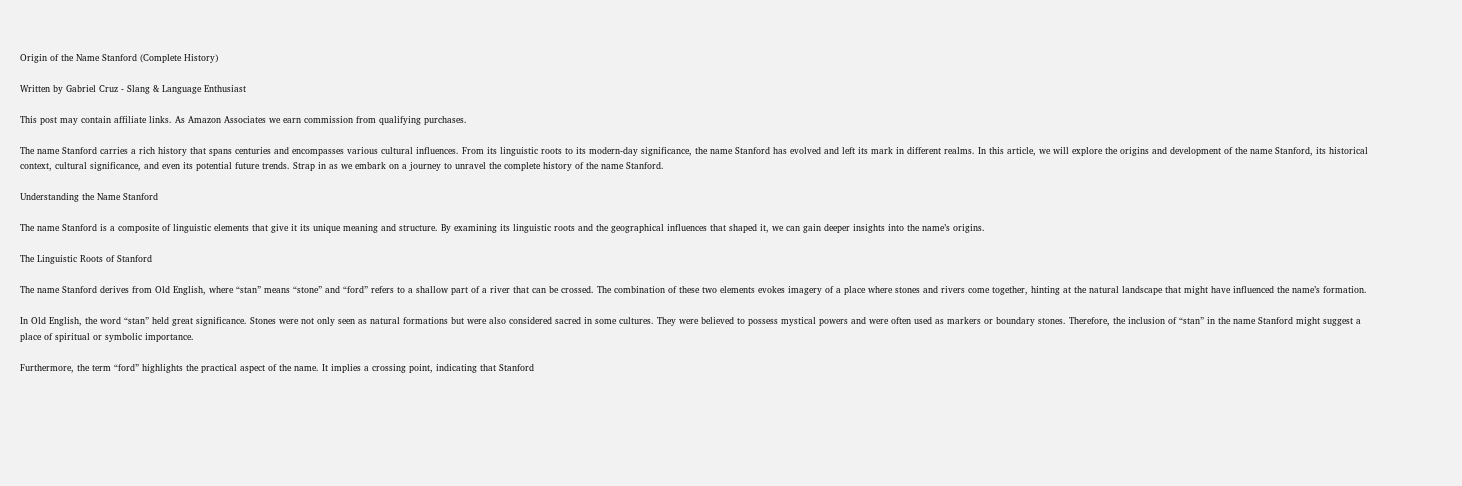Origin of the Name Stanford (Complete History)

Written by Gabriel Cruz - Slang & Language Enthusiast

This post may contain affiliate links. As Amazon Associates we earn commission from qualifying purchases.

The name Stanford carries a rich history that spans centuries and encompasses various cultural influences. From its linguistic roots to its modern-day significance, the name Stanford has evolved and left its mark in different realms. In this article, we will explore the origins and development of the name Stanford, its historical context, cultural significance, and even its potential future trends. Strap in as we embark on a journey to unravel the complete history of the name Stanford.

Understanding the Name Stanford

The name Stanford is a composite of linguistic elements that give it its unique meaning and structure. By examining its linguistic roots and the geographical influences that shaped it, we can gain deeper insights into the name’s origins.

The Linguistic Roots of Stanford

The name Stanford derives from Old English, where “stan” means “stone” and “ford” refers to a shallow part of a river that can be crossed. The combination of these two elements evokes imagery of a place where stones and rivers come together, hinting at the natural landscape that might have influenced the name’s formation.

In Old English, the word “stan” held great significance. Stones were not only seen as natural formations but were also considered sacred in some cultures. They were believed to possess mystical powers and were often used as markers or boundary stones. Therefore, the inclusion of “stan” in the name Stanford might suggest a place of spiritual or symbolic importance.

Furthermore, the term “ford” highlights the practical aspect of the name. It implies a crossing point, indicating that Stanford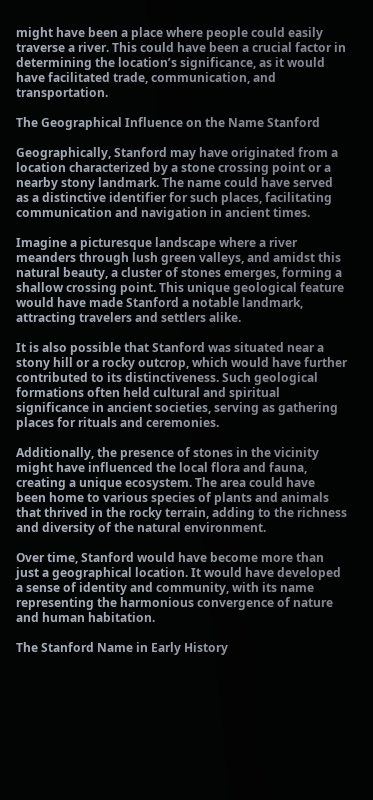might have been a place where people could easily traverse a river. This could have been a crucial factor in determining the location’s significance, as it would have facilitated trade, communication, and transportation.

The Geographical Influence on the Name Stanford

Geographically, Stanford may have originated from a location characterized by a stone crossing point or a nearby stony landmark. The name could have served as a distinctive identifier for such places, facilitating communication and navigation in ancient times.

Imagine a picturesque landscape where a river meanders through lush green valleys, and amidst this natural beauty, a cluster of stones emerges, forming a shallow crossing point. This unique geological feature would have made Stanford a notable landmark, attracting travelers and settlers alike.

It is also possible that Stanford was situated near a stony hill or a rocky outcrop, which would have further contributed to its distinctiveness. Such geological formations often held cultural and spiritual significance in ancient societies, serving as gathering places for rituals and ceremonies.

Additionally, the presence of stones in the vicinity might have influenced the local flora and fauna, creating a unique ecosystem. The area could have been home to various species of plants and animals that thrived in the rocky terrain, adding to the richness and diversity of the natural environment.

Over time, Stanford would have become more than just a geographical location. It would have developed a sense of identity and community, with its name representing the harmonious convergence of nature and human habitation.

The Stanford Name in Early History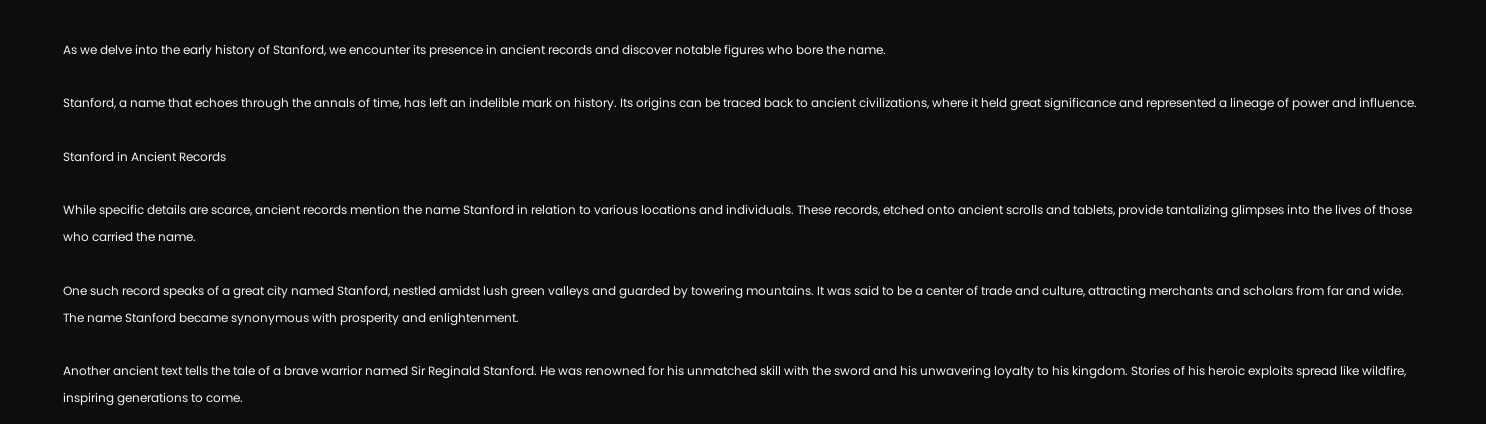As we delve into the early history of Stanford, we encounter its presence in ancient records and discover notable figures who bore the name.

Stanford, a name that echoes through the annals of time, has left an indelible mark on history. Its origins can be traced back to ancient civilizations, where it held great significance and represented a lineage of power and influence.

Stanford in Ancient Records

While specific details are scarce, ancient records mention the name Stanford in relation to various locations and individuals. These records, etched onto ancient scrolls and tablets, provide tantalizing glimpses into the lives of those who carried the name.

One such record speaks of a great city named Stanford, nestled amidst lush green valleys and guarded by towering mountains. It was said to be a center of trade and culture, attracting merchants and scholars from far and wide. The name Stanford became synonymous with prosperity and enlightenment.

Another ancient text tells the tale of a brave warrior named Sir Reginald Stanford. He was renowned for his unmatched skill with the sword and his unwavering loyalty to his kingdom. Stories of his heroic exploits spread like wildfire, inspiring generations to come.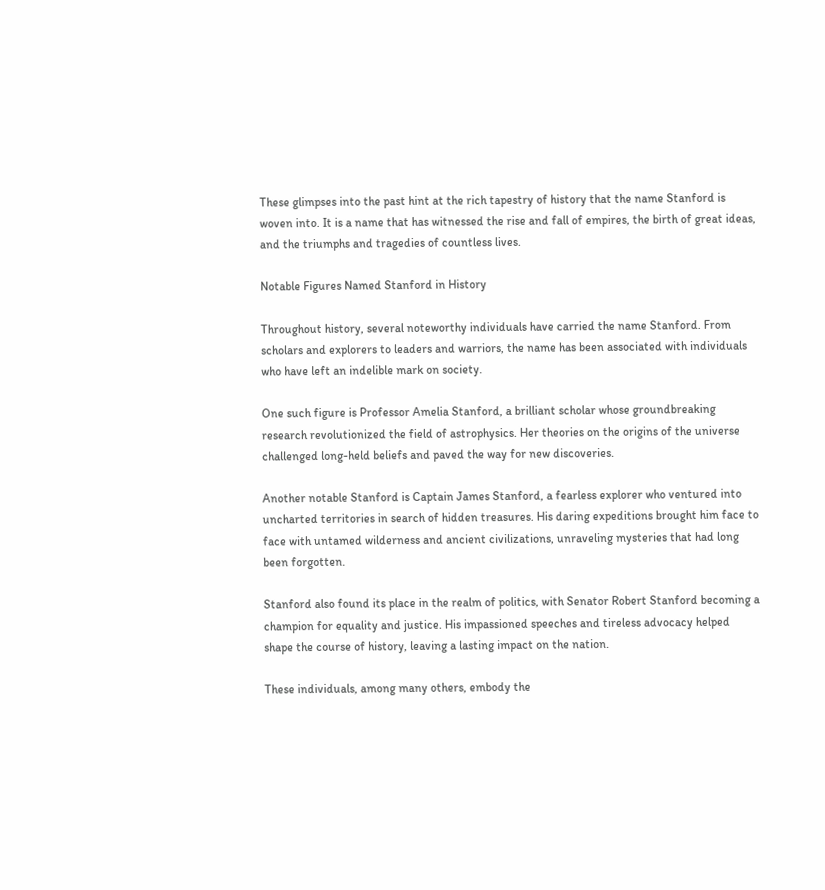These glimpses into the past hint at the rich tapestry of history that the name Stanford is woven into. It is a name that has witnessed the rise and fall of empires, the birth of great ideas, and the triumphs and tragedies of countless lives.

Notable Figures Named Stanford in History

Throughout history, several noteworthy individuals have carried the name Stanford. From scholars and explorers to leaders and warriors, the name has been associated with individuals who have left an indelible mark on society.

One such figure is Professor Amelia Stanford, a brilliant scholar whose groundbreaking research revolutionized the field of astrophysics. Her theories on the origins of the universe challenged long-held beliefs and paved the way for new discoveries.

Another notable Stanford is Captain James Stanford, a fearless explorer who ventured into uncharted territories in search of hidden treasures. His daring expeditions brought him face to face with untamed wilderness and ancient civilizations, unraveling mysteries that had long been forgotten.

Stanford also found its place in the realm of politics, with Senator Robert Stanford becoming a champion for equality and justice. His impassioned speeches and tireless advocacy helped shape the course of history, leaving a lasting impact on the nation.

These individuals, among many others, embody the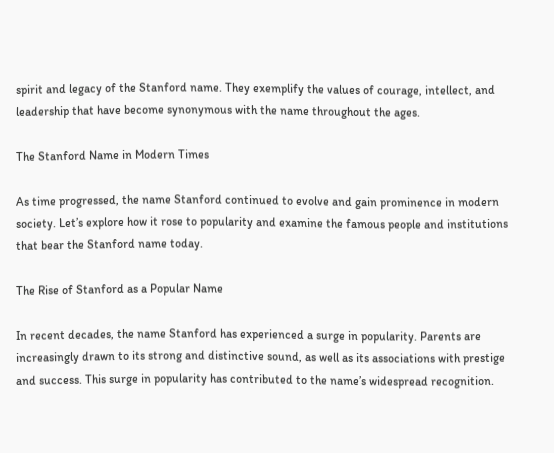spirit and legacy of the Stanford name. They exemplify the values of courage, intellect, and leadership that have become synonymous with the name throughout the ages.

The Stanford Name in Modern Times

As time progressed, the name Stanford continued to evolve and gain prominence in modern society. Let’s explore how it rose to popularity and examine the famous people and institutions that bear the Stanford name today.

The Rise of Stanford as a Popular Name

In recent decades, the name Stanford has experienced a surge in popularity. Parents are increasingly drawn to its strong and distinctive sound, as well as its associations with prestige and success. This surge in popularity has contributed to the name’s widespread recognition.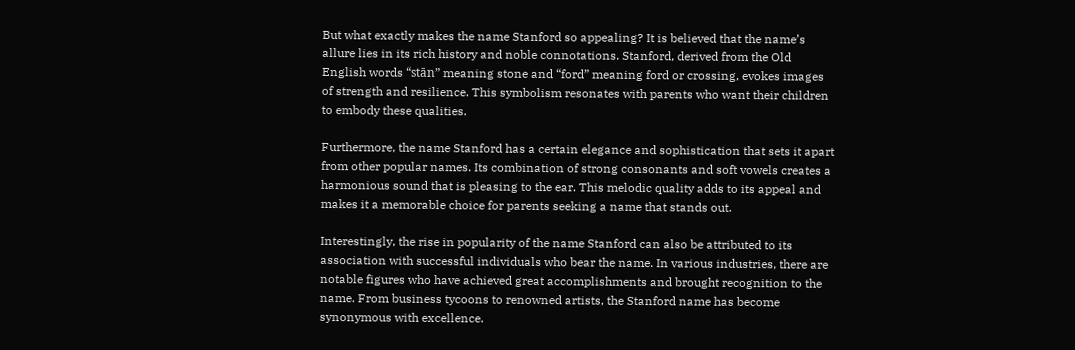But what exactly makes the name Stanford so appealing? It is believed that the name’s allure lies in its rich history and noble connotations. Stanford, derived from the Old English words “stān” meaning stone and “ford” meaning ford or crossing, evokes images of strength and resilience. This symbolism resonates with parents who want their children to embody these qualities.

Furthermore, the name Stanford has a certain elegance and sophistication that sets it apart from other popular names. Its combination of strong consonants and soft vowels creates a harmonious sound that is pleasing to the ear. This melodic quality adds to its appeal and makes it a memorable choice for parents seeking a name that stands out.

Interestingly, the rise in popularity of the name Stanford can also be attributed to its association with successful individuals who bear the name. In various industries, there are notable figures who have achieved great accomplishments and brought recognition to the name. From business tycoons to renowned artists, the Stanford name has become synonymous with excellence.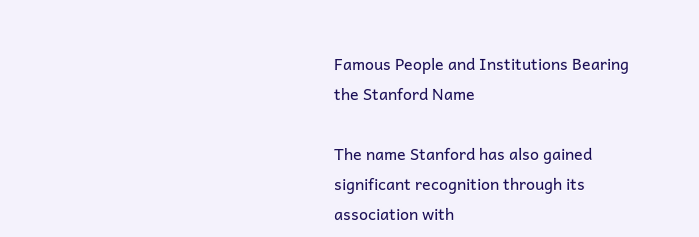Famous People and Institutions Bearing the Stanford Name

The name Stanford has also gained significant recognition through its association with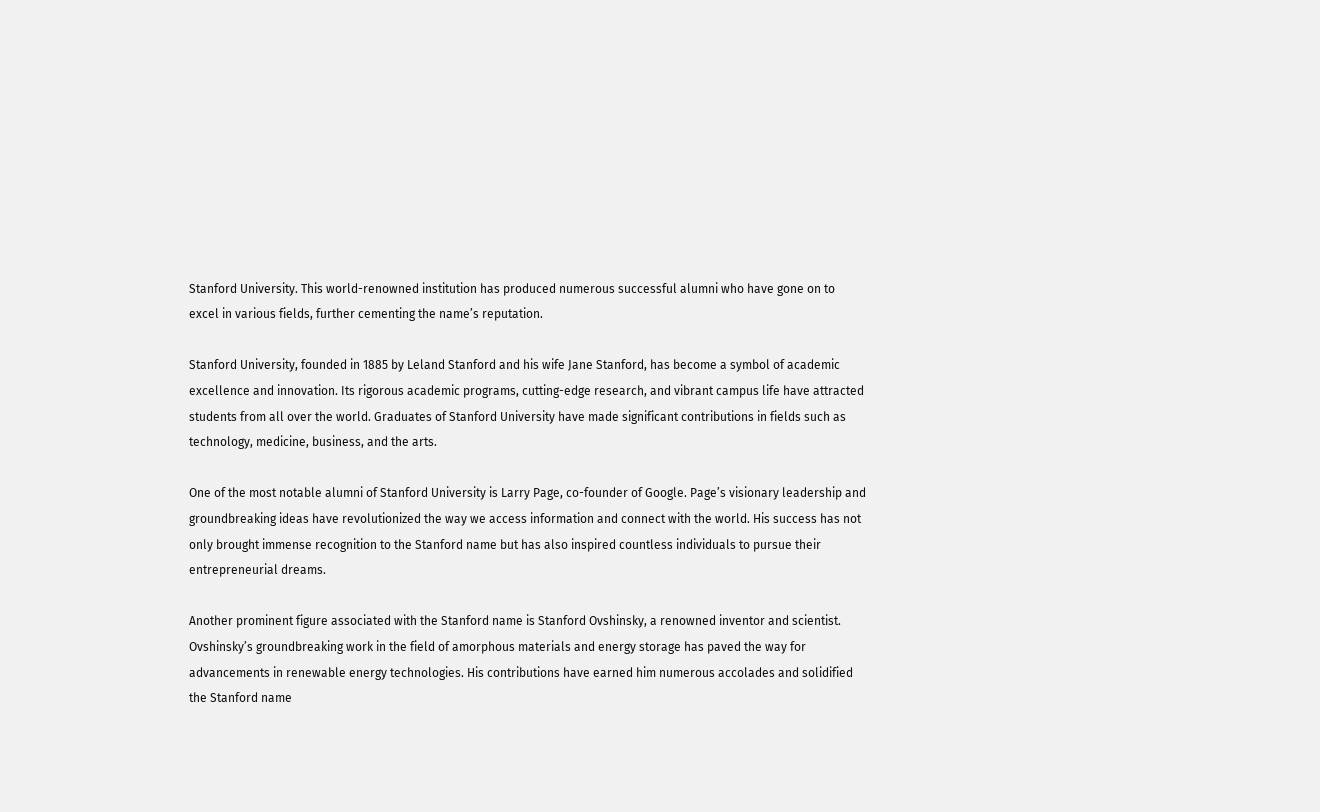Stanford University. This world-renowned institution has produced numerous successful alumni who have gone on to excel in various fields, further cementing the name’s reputation.

Stanford University, founded in 1885 by Leland Stanford and his wife Jane Stanford, has become a symbol of academic excellence and innovation. Its rigorous academic programs, cutting-edge research, and vibrant campus life have attracted students from all over the world. Graduates of Stanford University have made significant contributions in fields such as technology, medicine, business, and the arts.

One of the most notable alumni of Stanford University is Larry Page, co-founder of Google. Page’s visionary leadership and groundbreaking ideas have revolutionized the way we access information and connect with the world. His success has not only brought immense recognition to the Stanford name but has also inspired countless individuals to pursue their entrepreneurial dreams.

Another prominent figure associated with the Stanford name is Stanford Ovshinsky, a renowned inventor and scientist. Ovshinsky’s groundbreaking work in the field of amorphous materials and energy storage has paved the way for advancements in renewable energy technologies. His contributions have earned him numerous accolades and solidified the Stanford name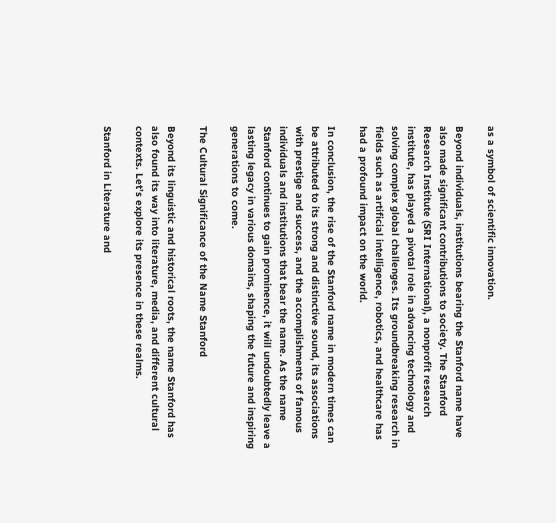as a symbol of scientific innovation.

Beyond individuals, institutions bearing the Stanford name have also made significant contributions to society. The Stanford Research Institute (SRI International), a nonprofit research institute, has played a pivotal role in advancing technology and solving complex global challenges. Its groundbreaking research in fields such as artificial intelligence, robotics, and healthcare has had a profound impact on the world.

In conclusion, the rise of the Stanford name in modern times can be attributed to its strong and distinctive sound, its associations with prestige and success, and the accomplishments of famous individuals and institutions that bear the name. As the name Stanford continues to gain prominence, it will undoubtedly leave a lasting legacy in various domains, shaping the future and inspiring generations to come.

The Cultural Significance of the Name Stanford

Beyond its linguistic and historical roots, the name Stanford has also found its way into literature, media, and different cultural contexts. Let’s explore its presence in these realms.

Stanford in Literature and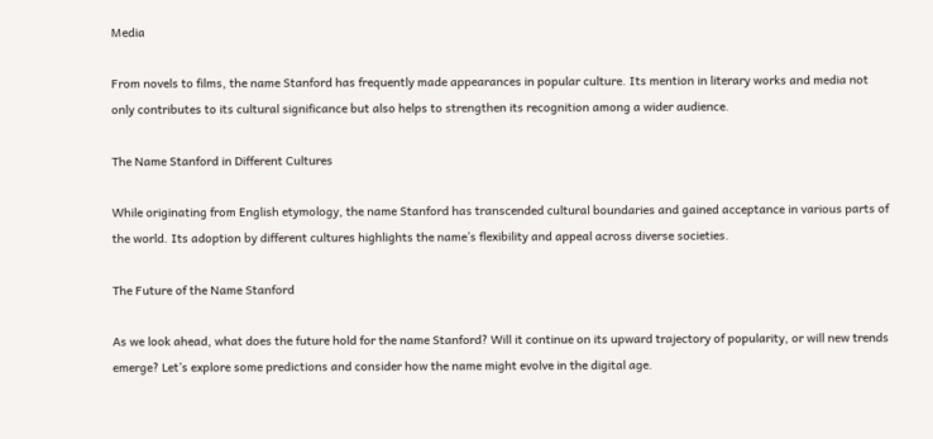Media

From novels to films, the name Stanford has frequently made appearances in popular culture. Its mention in literary works and media not only contributes to its cultural significance but also helps to strengthen its recognition among a wider audience.

The Name Stanford in Different Cultures

While originating from English etymology, the name Stanford has transcended cultural boundaries and gained acceptance in various parts of the world. Its adoption by different cultures highlights the name’s flexibility and appeal across diverse societies.

The Future of the Name Stanford

As we look ahead, what does the future hold for the name Stanford? Will it continue on its upward trajectory of popularity, or will new trends emerge? Let’s explore some predictions and consider how the name might evolve in the digital age.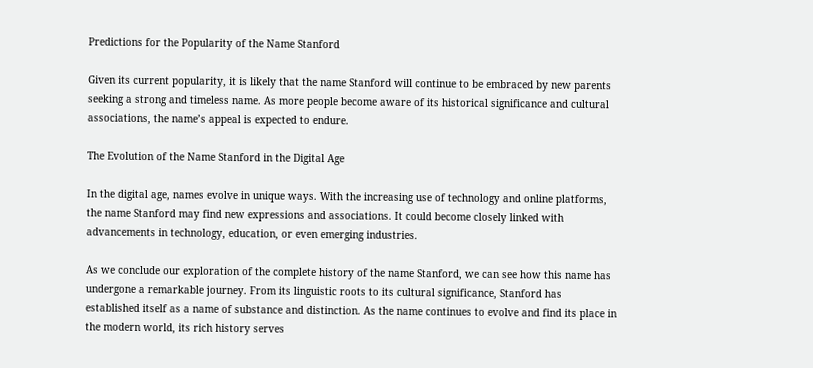Predictions for the Popularity of the Name Stanford

Given its current popularity, it is likely that the name Stanford will continue to be embraced by new parents seeking a strong and timeless name. As more people become aware of its historical significance and cultural associations, the name’s appeal is expected to endure.

The Evolution of the Name Stanford in the Digital Age

In the digital age, names evolve in unique ways. With the increasing use of technology and online platforms, the name Stanford may find new expressions and associations. It could become closely linked with advancements in technology, education, or even emerging industries.

As we conclude our exploration of the complete history of the name Stanford, we can see how this name has undergone a remarkable journey. From its linguistic roots to its cultural significance, Stanford has established itself as a name of substance and distinction. As the name continues to evolve and find its place in the modern world, its rich history serves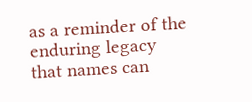as a reminder of the enduring legacy that names can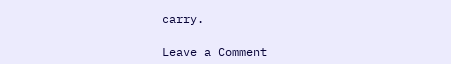carry.

Leave a Comment